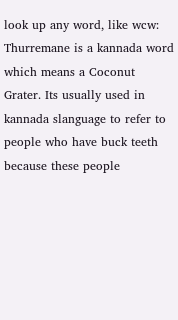look up any word, like wcw:
Thurremane is a kannada word which means a Coconut Grater. Its usually used in kannada slanguage to refer to people who have buck teeth because these people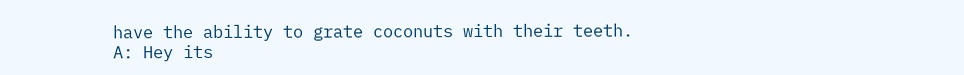have the ability to grate coconuts with their teeth.
A: Hey its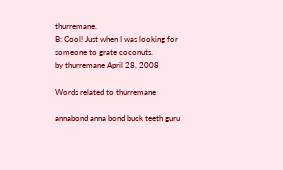thurremane.
B: Cool! Just when I was looking for someone to grate coconuts.
by thurremane April 28, 2008

Words related to thurremane

annabond anna bond buck teeth guru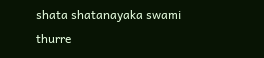shata shatanayaka swami thurre